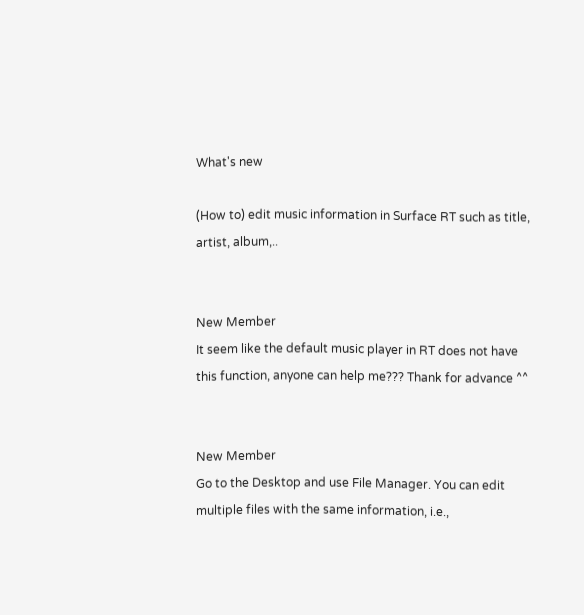What's new

(How to) edit music information in Surface RT such as title, artist, album,..


New Member
It seem like the default music player in RT does not have this function, anyone can help me??? Thank for advance ^^


New Member
Go to the Desktop and use File Manager. You can edit multiple files with the same information, i.e.,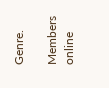Genre.

Members online